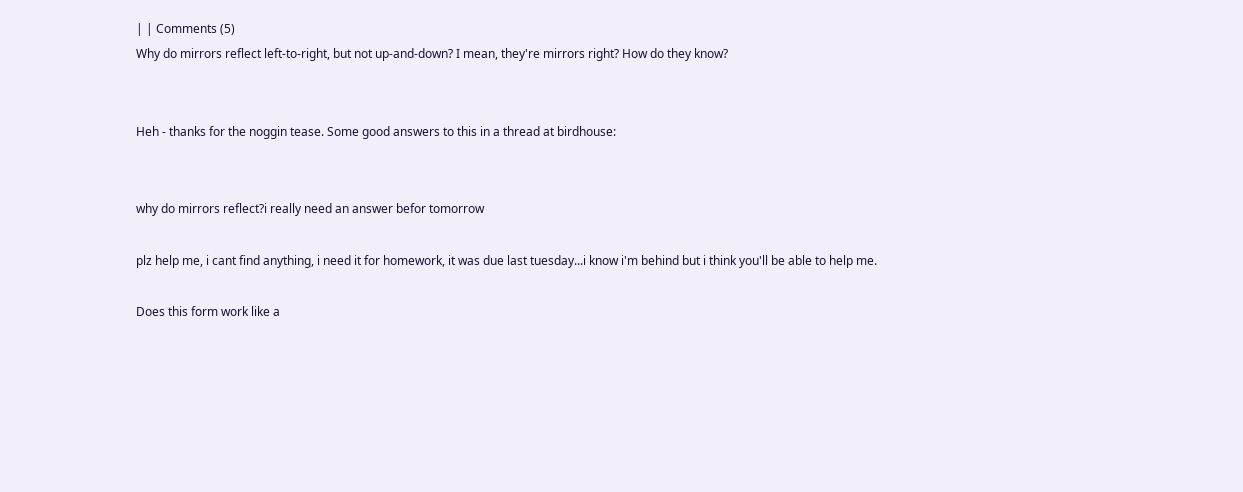| | Comments (5)
Why do mirrors reflect left-to-right, but not up-and-down? I mean, they're mirrors right? How do they know?


Heh - thanks for the noggin tease. Some good answers to this in a thread at birdhouse:


why do mirrors reflect?i really need an answer befor tomorrow

plz help me, i cant find anything, i need it for homework, it was due last tuesday...i know i'm behind but i think you'll be able to help me.

Does this form work like a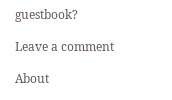guestbook?

Leave a comment

About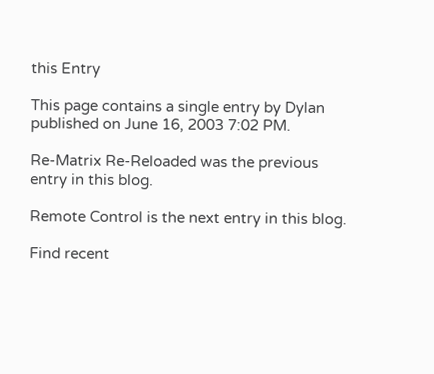this Entry

This page contains a single entry by Dylan published on June 16, 2003 7:02 PM.

Re-Matrix Re-Reloaded was the previous entry in this blog.

Remote Control is the next entry in this blog.

Find recent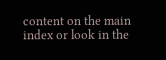content on the main index or look in the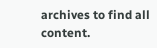archives to find all content.